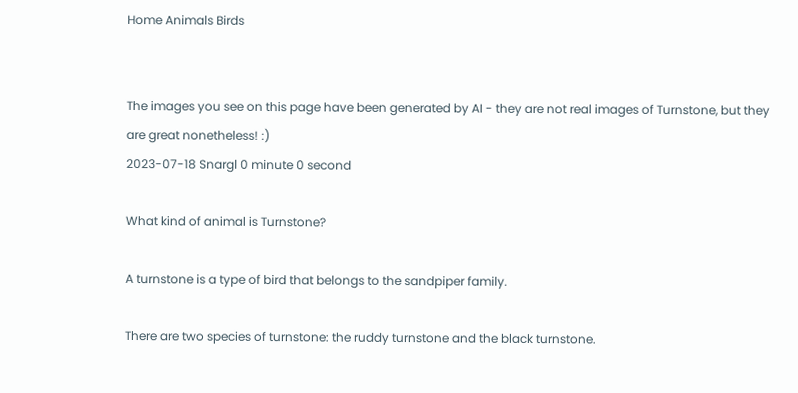Home Animals Birds


The images you see on this page have been generated by AI - they are not real images of Turnstone, but they are great nonetheless! :)
2023-07-18 Snargl 0 minute 0 second

What kind of animal is Turnstone?

A turnstone is a type of bird that belongs to the sandpiper family.

There are two species of turnstone: the ruddy turnstone and the black turnstone.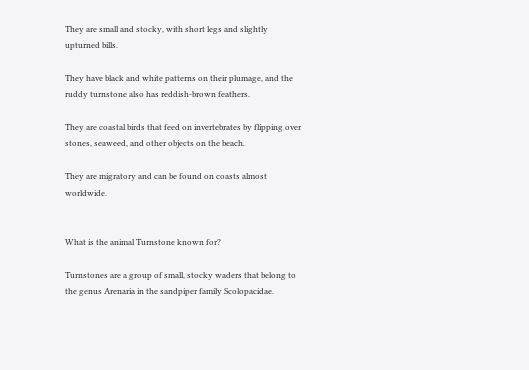They are small and stocky, with short legs and slightly upturned bills.

They have black and white patterns on their plumage, and the ruddy turnstone also has reddish-brown feathers.

They are coastal birds that feed on invertebrates by flipping over stones, seaweed, and other objects on the beach.

They are migratory and can be found on coasts almost worldwide.


What is the animal Turnstone known for?

Turnstones are a group of small, stocky waders that belong to the genus Arenaria in the sandpiper family Scolopacidae.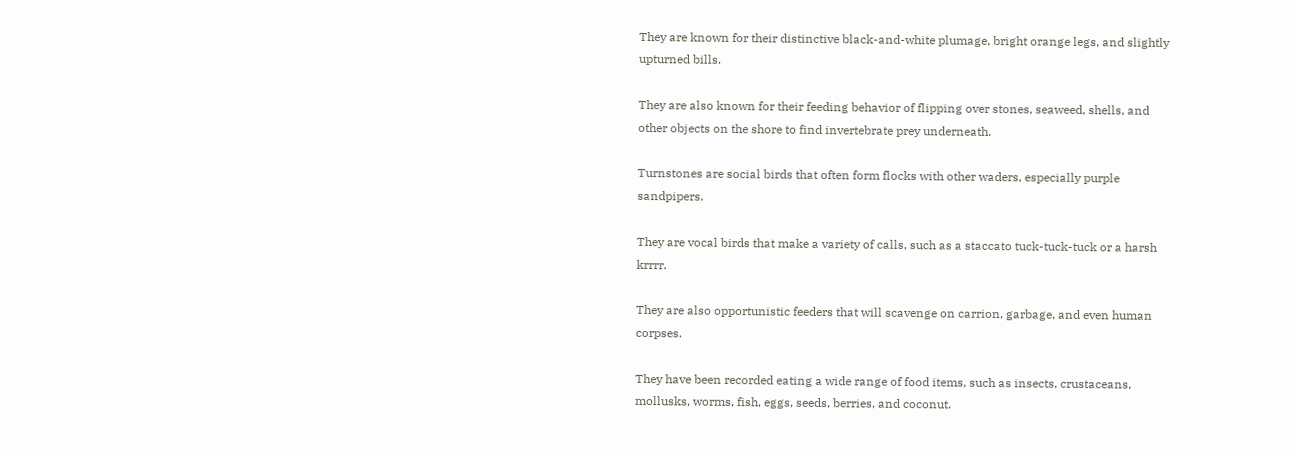They are known for their distinctive black-and-white plumage, bright orange legs, and slightly upturned bills.

They are also known for their feeding behavior of flipping over stones, seaweed, shells, and other objects on the shore to find invertebrate prey underneath.

Turnstones are social birds that often form flocks with other waders, especially purple sandpipers.

They are vocal birds that make a variety of calls, such as a staccato tuck-tuck-tuck or a harsh krrrr.

They are also opportunistic feeders that will scavenge on carrion, garbage, and even human corpses.

They have been recorded eating a wide range of food items, such as insects, crustaceans, mollusks, worms, fish, eggs, seeds, berries, and coconut.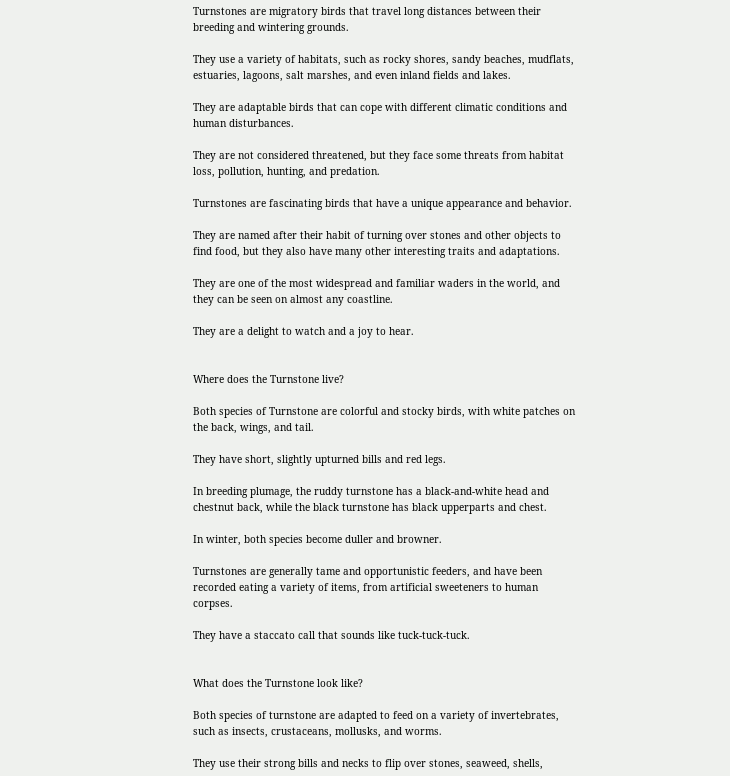Turnstones are migratory birds that travel long distances between their breeding and wintering grounds.

They use a variety of habitats, such as rocky shores, sandy beaches, mudflats, estuaries, lagoons, salt marshes, and even inland fields and lakes.

They are adaptable birds that can cope with different climatic conditions and human disturbances.

They are not considered threatened, but they face some threats from habitat loss, pollution, hunting, and predation.

Turnstones are fascinating birds that have a unique appearance and behavior.

They are named after their habit of turning over stones and other objects to find food, but they also have many other interesting traits and adaptations.

They are one of the most widespread and familiar waders in the world, and they can be seen on almost any coastline.

They are a delight to watch and a joy to hear.


Where does the Turnstone live?

Both species of Turnstone are colorful and stocky birds, with white patches on the back, wings, and tail.

They have short, slightly upturned bills and red legs.

In breeding plumage, the ruddy turnstone has a black-and-white head and chestnut back, while the black turnstone has black upperparts and chest.

In winter, both species become duller and browner.

Turnstones are generally tame and opportunistic feeders, and have been recorded eating a variety of items, from artificial sweeteners to human corpses.

They have a staccato call that sounds like tuck-tuck-tuck.


What does the Turnstone look like?

Both species of turnstone are adapted to feed on a variety of invertebrates, such as insects, crustaceans, mollusks, and worms.

They use their strong bills and necks to flip over stones, seaweed, shells,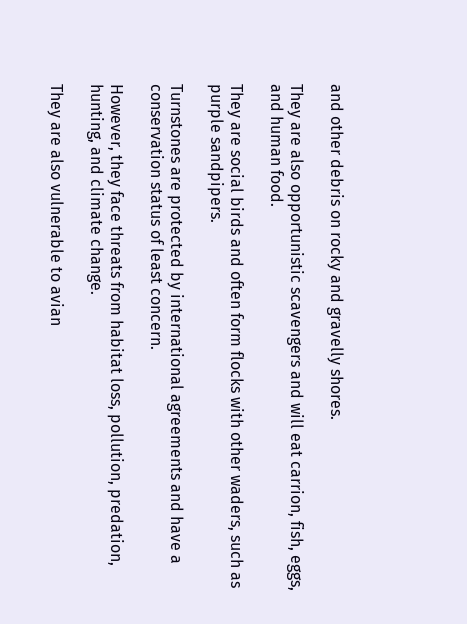and other debris on rocky and gravelly shores.

They are also opportunistic scavengers and will eat carrion, fish, eggs, and human food.

They are social birds and often form flocks with other waders, such as purple sandpipers.

Turnstones are protected by international agreements and have a conservation status of least concern.

However, they face threats from habitat loss, pollution, predation, hunting, and climate change.

They are also vulnerable to avian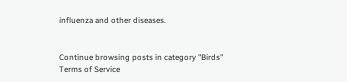influenza and other diseases.


Continue browsing posts in category "Birds"
Terms of Service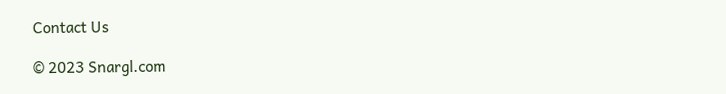Contact Us

© 2023 Snargl.com